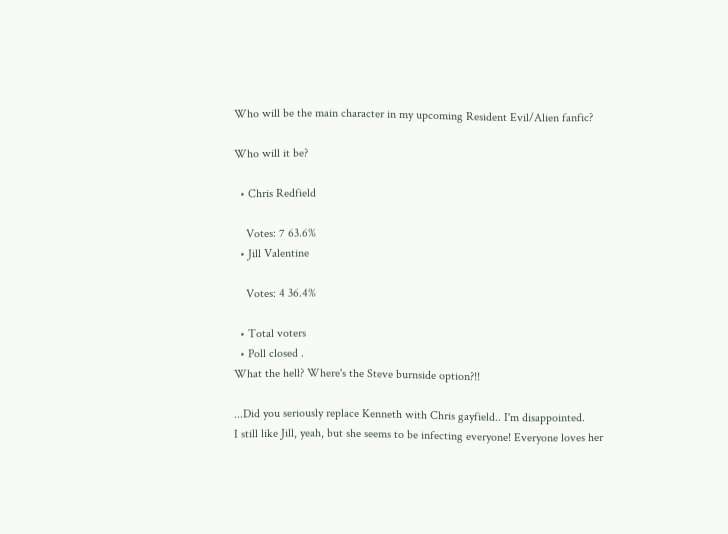Who will be the main character in my upcoming Resident Evil/Alien fanfic?

Who will it be?

  • Chris Redfield

    Votes: 7 63.6%
  • Jill Valentine

    Votes: 4 36.4%

  • Total voters
  • Poll closed .
What the hell? Where's the Steve burnside option?!!

...Did you seriously replace Kenneth with Chris gayfield.. I'm disappointed.
I still like Jill, yeah, but she seems to be infecting everyone! Everyone loves her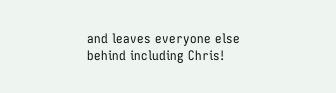and leaves everyone else behind including Chris!